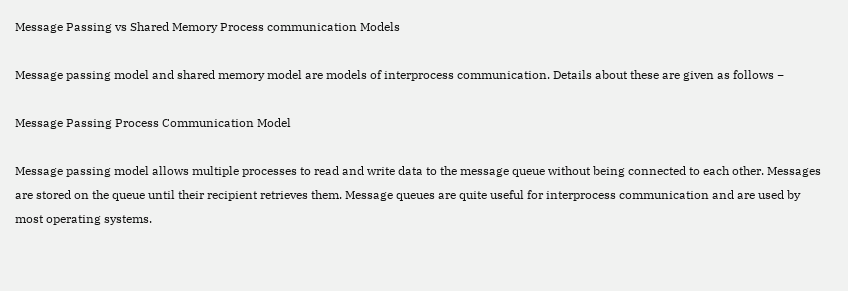Message Passing vs Shared Memory Process communication Models

Message passing model and shared memory model are models of interprocess communication. Details about these are given as follows −

Message Passing Process Communication Model

Message passing model allows multiple processes to read and write data to the message queue without being connected to each other. Messages are stored on the queue until their recipient retrieves them. Message queues are quite useful for interprocess communication and are used by most operating systems.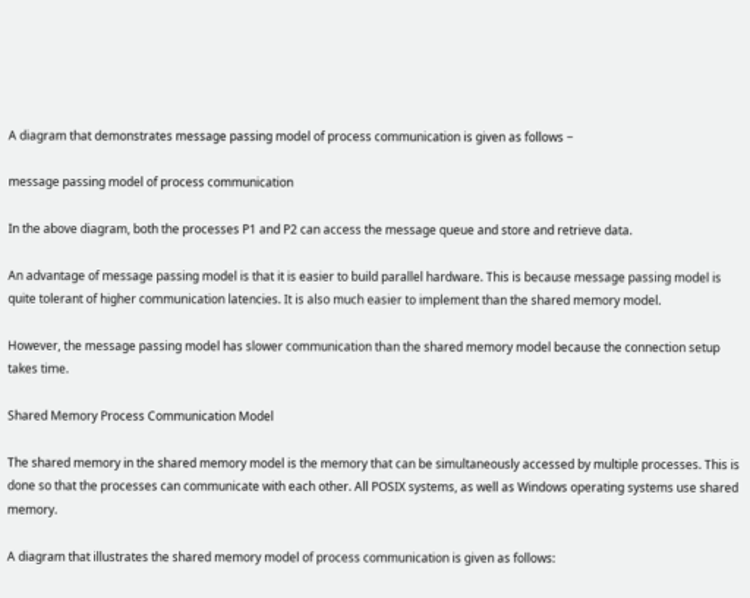A diagram that demonstrates message passing model of process communication is given as follows −

message passing model of process communication

In the above diagram, both the processes P1 and P2 can access the message queue and store and retrieve data.

An advantage of message passing model is that it is easier to build parallel hardware. This is because message passing model is quite tolerant of higher communication latencies. It is also much easier to implement than the shared memory model.

However, the message passing model has slower communication than the shared memory model because the connection setup takes time.

Shared Memory Process Communication Model

The shared memory in the shared memory model is the memory that can be simultaneously accessed by multiple processes. This is done so that the processes can communicate with each other. All POSIX systems, as well as Windows operating systems use shared memory.

A diagram that illustrates the shared memory model of process communication is given as follows: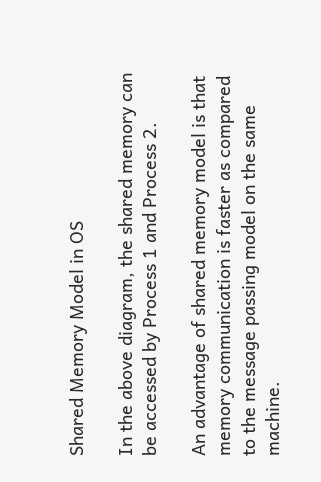Shared Memory Model in OS

In the above diagram, the shared memory can be accessed by Process 1 and Process 2.

An advantage of shared memory model is that memory communication is faster as compared to the message passing model on the same machine.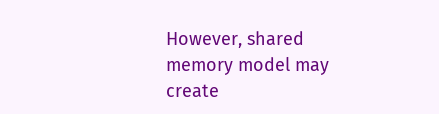However, shared memory model may create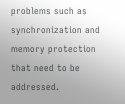problems such as synchronization and memory protection that need to be addressed.